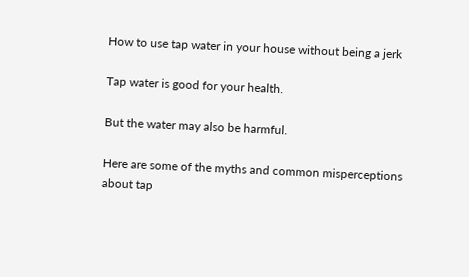How to use tap water in your house without being a jerk

Tap water is good for your health.

But the water may also be harmful.

Here are some of the myths and common misperceptions about tap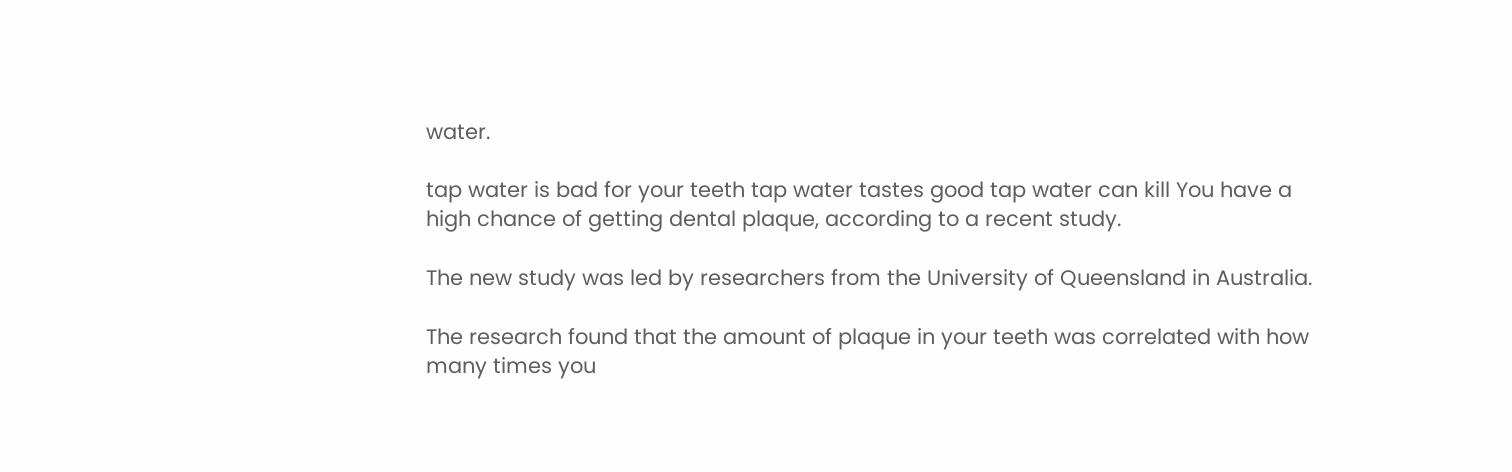water.

tap water is bad for your teeth tap water tastes good tap water can kill You have a high chance of getting dental plaque, according to a recent study.

The new study was led by researchers from the University of Queensland in Australia.

The research found that the amount of plaque in your teeth was correlated with how many times you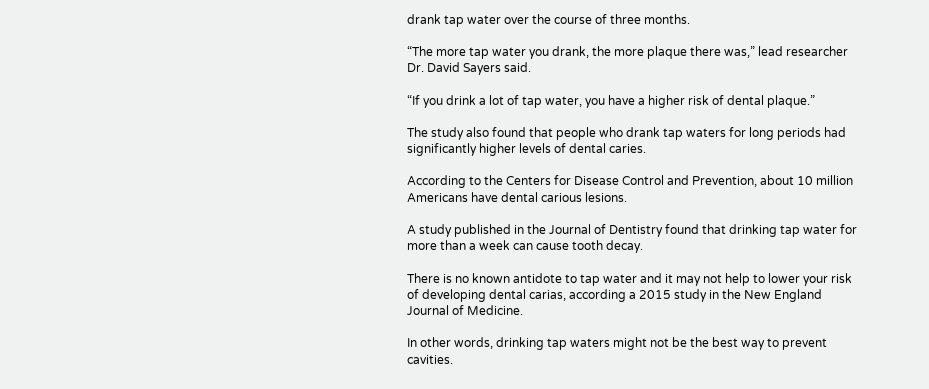drank tap water over the course of three months.

“The more tap water you drank, the more plaque there was,” lead researcher Dr. David Sayers said.

“If you drink a lot of tap water, you have a higher risk of dental plaque.”

The study also found that people who drank tap waters for long periods had significantly higher levels of dental caries.

According to the Centers for Disease Control and Prevention, about 10 million Americans have dental carious lesions.

A study published in the Journal of Dentistry found that drinking tap water for more than a week can cause tooth decay.

There is no known antidote to tap water and it may not help to lower your risk of developing dental carias, according a 2015 study in the New England Journal of Medicine.

In other words, drinking tap waters might not be the best way to prevent cavities.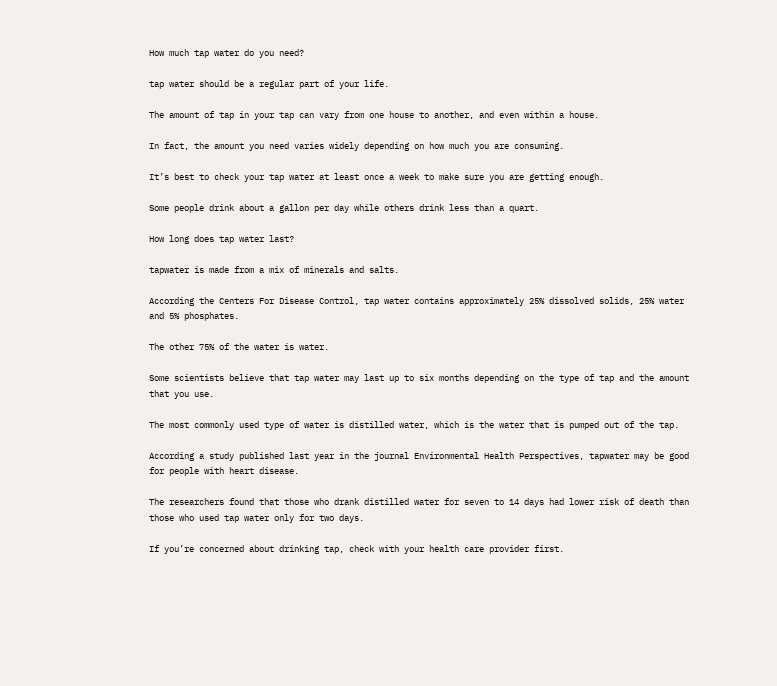How much tap water do you need?

tap water should be a regular part of your life.

The amount of tap in your tap can vary from one house to another, and even within a house.

In fact, the amount you need varies widely depending on how much you are consuming.

It’s best to check your tap water at least once a week to make sure you are getting enough.

Some people drink about a gallon per day while others drink less than a quart.

How long does tap water last?

tapwater is made from a mix of minerals and salts.

According the Centers For Disease Control, tap water contains approximately 25% dissolved solids, 25% water and 5% phosphates.

The other 75% of the water is water.

Some scientists believe that tap water may last up to six months depending on the type of tap and the amount that you use.

The most commonly used type of water is distilled water, which is the water that is pumped out of the tap.

According a study published last year in the journal Environmental Health Perspectives, tapwater may be good for people with heart disease.

The researchers found that those who drank distilled water for seven to 14 days had lower risk of death than those who used tap water only for two days.

If you’re concerned about drinking tap, check with your health care provider first.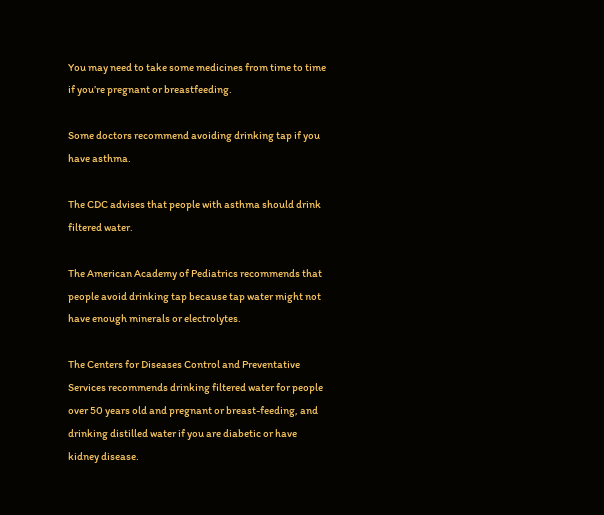You may need to take some medicines from time to time if you’re pregnant or breastfeeding.

Some doctors recommend avoiding drinking tap if you have asthma.

The CDC advises that people with asthma should drink filtered water.

The American Academy of Pediatrics recommends that people avoid drinking tap because tap water might not have enough minerals or electrolytes.

The Centers for Diseases Control and Preventative Services recommends drinking filtered water for people over 50 years old and pregnant or breast-feeding, and drinking distilled water if you are diabetic or have kidney disease.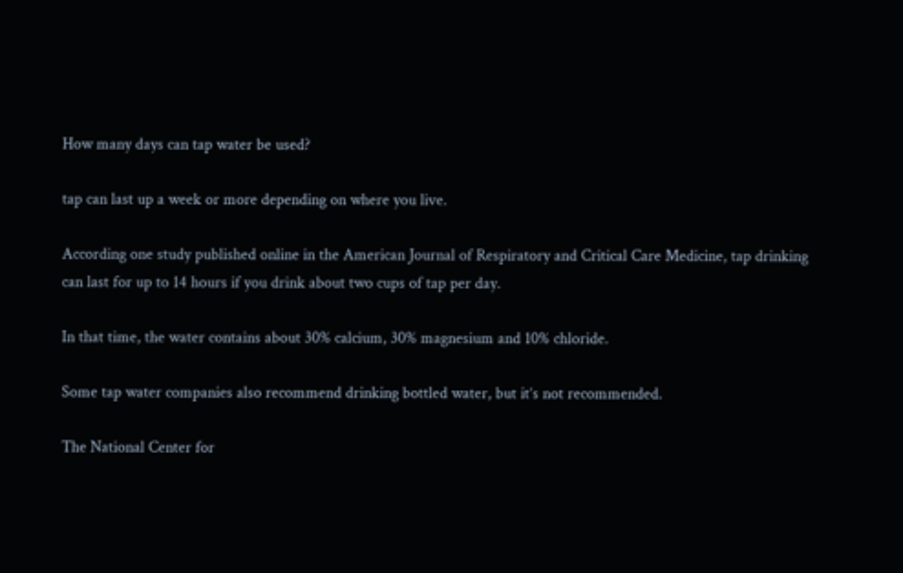How many days can tap water be used?

tap can last up a week or more depending on where you live.

According one study published online in the American Journal of Respiratory and Critical Care Medicine, tap drinking can last for up to 14 hours if you drink about two cups of tap per day.

In that time, the water contains about 30% calcium, 30% magnesium and 10% chloride.

Some tap water companies also recommend drinking bottled water, but it’s not recommended.

The National Center for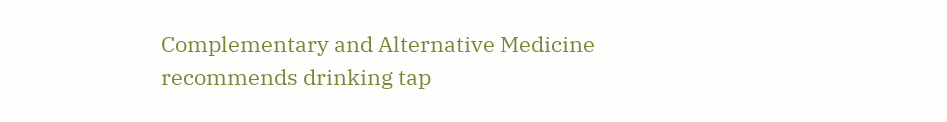Complementary and Alternative Medicine recommends drinking tap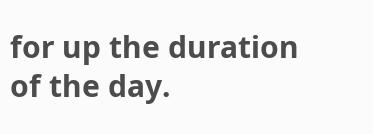for up the duration of the day.